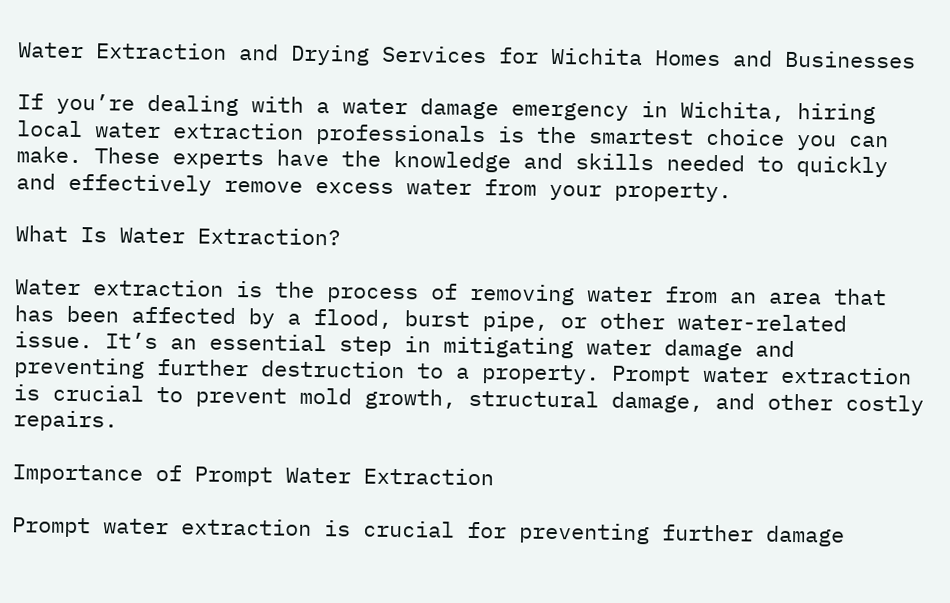Water Extraction and Drying Services for Wichita Homes and Businesses

If you’re dealing with a water damage emergency in Wichita, hiring local water extraction professionals is the smartest choice you can make. These experts have the knowledge and skills needed to quickly and effectively remove excess water from your property.

What Is Water Extraction?

Water extraction is the process of removing water from an area that has been affected by a flood, burst pipe, or other water-related issue. It’s an essential step in mitigating water damage and preventing further destruction to a property. Prompt water extraction is crucial to prevent mold growth, structural damage, and other costly repairs.

Importance of Prompt Water Extraction

Prompt water extraction is crucial for preventing further damage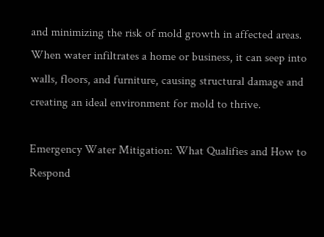and minimizing the risk of mold growth in affected areas. When water infiltrates a home or business, it can seep into walls, floors, and furniture, causing structural damage and creating an ideal environment for mold to thrive.

Emergency Water Mitigation: What Qualifies and How to Respond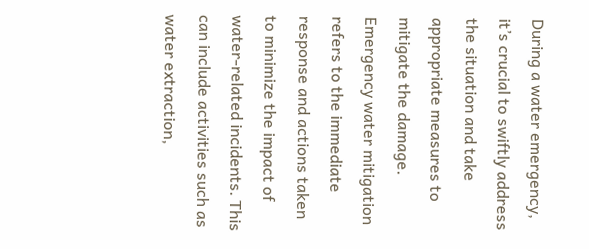During a water emergency, it’s crucial to swiftly address the situation and take appropriate measures to mitigate the damage. Emergency water mitigation refers to the immediate response and actions taken to minimize the impact of water-related incidents. This can include activities such as water extraction,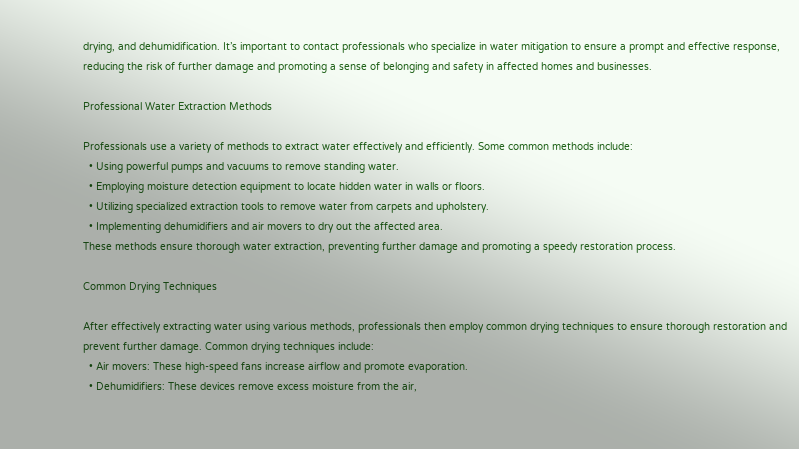drying, and dehumidification. It’s important to contact professionals who specialize in water mitigation to ensure a prompt and effective response, reducing the risk of further damage and promoting a sense of belonging and safety in affected homes and businesses.

Professional Water Extraction Methods

Professionals use a variety of methods to extract water effectively and efficiently. Some common methods include:
  • Using powerful pumps and vacuums to remove standing water.
  • Employing moisture detection equipment to locate hidden water in walls or floors.
  • Utilizing specialized extraction tools to remove water from carpets and upholstery.
  • Implementing dehumidifiers and air movers to dry out the affected area.
These methods ensure thorough water extraction, preventing further damage and promoting a speedy restoration process.

Common Drying Techniques

After effectively extracting water using various methods, professionals then employ common drying techniques to ensure thorough restoration and prevent further damage. Common drying techniques include:
  • Air movers: These high-speed fans increase airflow and promote evaporation.
  • Dehumidifiers: These devices remove excess moisture from the air,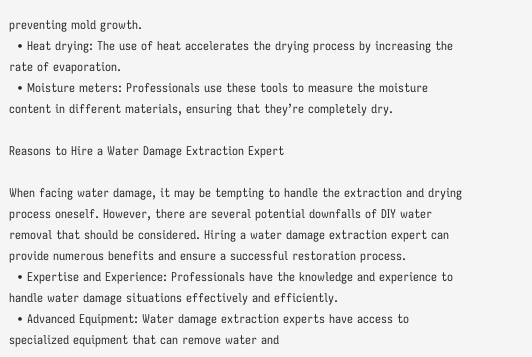preventing mold growth.
  • Heat drying: The use of heat accelerates the drying process by increasing the rate of evaporation.
  • Moisture meters: Professionals use these tools to measure the moisture content in different materials, ensuring that they’re completely dry.

Reasons to Hire a Water Damage Extraction Expert

When facing water damage, it may be tempting to handle the extraction and drying process oneself. However, there are several potential downfalls of DIY water removal that should be considered. Hiring a water damage extraction expert can provide numerous benefits and ensure a successful restoration process.
  • Expertise and Experience: Professionals have the knowledge and experience to handle water damage situations effectively and efficiently.
  • Advanced Equipment: Water damage extraction experts have access to specialized equipment that can remove water and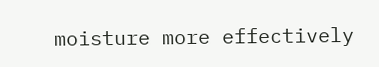moisture more effectively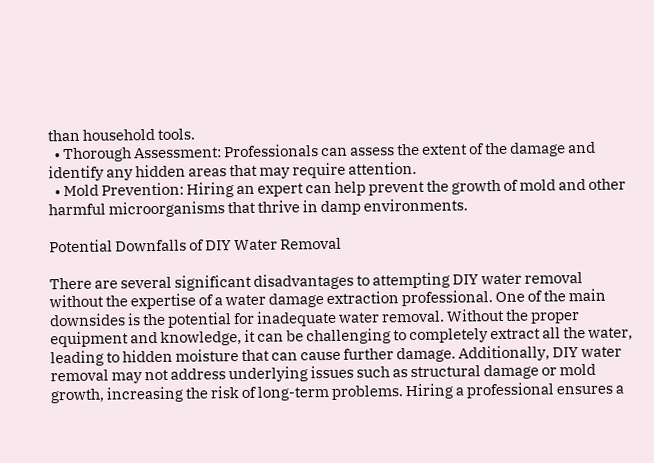than household tools.
  • Thorough Assessment: Professionals can assess the extent of the damage and identify any hidden areas that may require attention.
  • Mold Prevention: Hiring an expert can help prevent the growth of mold and other harmful microorganisms that thrive in damp environments.

Potential Downfalls of DIY Water Removal

There are several significant disadvantages to attempting DIY water removal without the expertise of a water damage extraction professional. One of the main downsides is the potential for inadequate water removal. Without the proper equipment and knowledge, it can be challenging to completely extract all the water, leading to hidden moisture that can cause further damage. Additionally, DIY water removal may not address underlying issues such as structural damage or mold growth, increasing the risk of long-term problems. Hiring a professional ensures a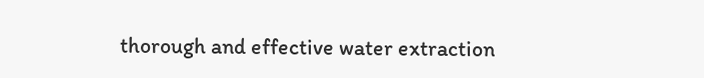thorough and effective water extraction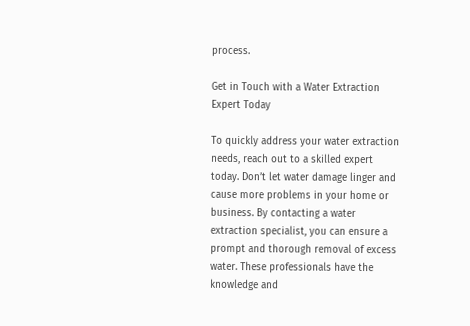process.

Get in Touch with a Water Extraction Expert Today

To quickly address your water extraction needs, reach out to a skilled expert today. Don’t let water damage linger and cause more problems in your home or business. By contacting a water extraction specialist, you can ensure a prompt and thorough removal of excess water. These professionals have the knowledge and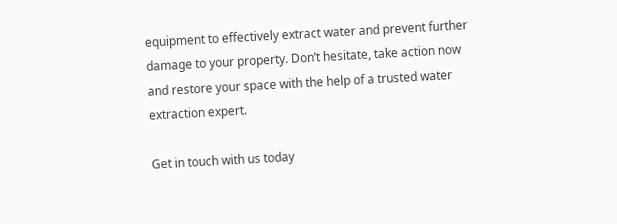equipment to effectively extract water and prevent further damage to your property. Don’t hesitate, take action now and restore your space with the help of a trusted water extraction expert.

Get in touch with us today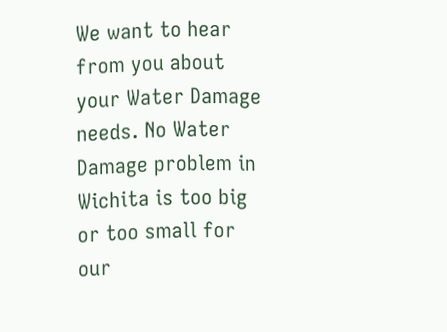We want to hear from you about your Water Damage needs. No Water Damage problem in Wichita is too big or too small for our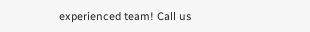experienced team! Call us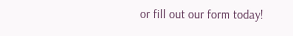or fill out our form today!